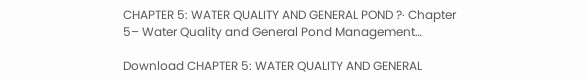CHAPTER 5: WATER QUALITY AND GENERAL POND ?· Chapter 5– Water Quality and General Pond Management…

Download CHAPTER 5: WATER QUALITY AND GENERAL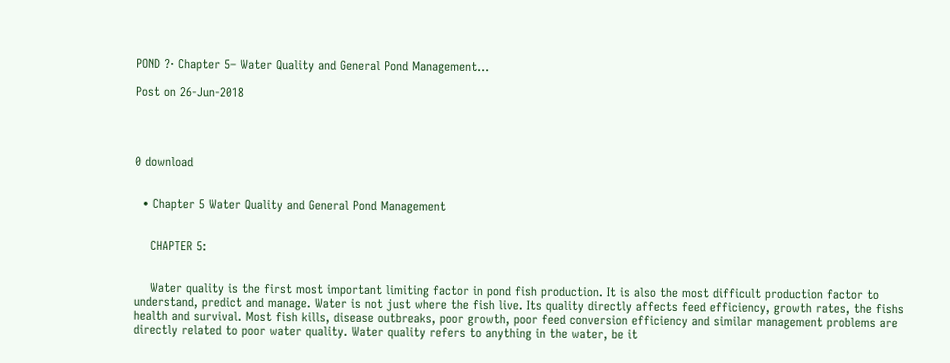POND ?· Chapter 5– Water Quality and General Pond Management…

Post on 26-Jun-2018




0 download


  • Chapter 5 Water Quality and General Pond Management


    CHAPTER 5:


    Water quality is the first most important limiting factor in pond fish production. It is also the most difficult production factor to understand, predict and manage. Water is not just where the fish live. Its quality directly affects feed efficiency, growth rates, the fishs health and survival. Most fish kills, disease outbreaks, poor growth, poor feed conversion efficiency and similar management problems are directly related to poor water quality. Water quality refers to anything in the water, be it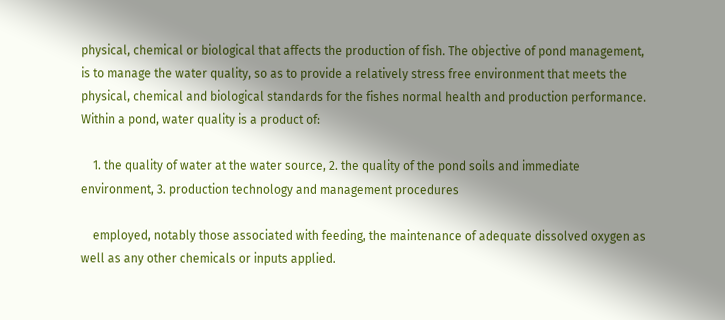physical, chemical or biological that affects the production of fish. The objective of pond management, is to manage the water quality, so as to provide a relatively stress free environment that meets the physical, chemical and biological standards for the fishes normal health and production performance. Within a pond, water quality is a product of:

    1. the quality of water at the water source, 2. the quality of the pond soils and immediate environment, 3. production technology and management procedures

    employed, notably those associated with feeding, the maintenance of adequate dissolved oxygen as well as any other chemicals or inputs applied.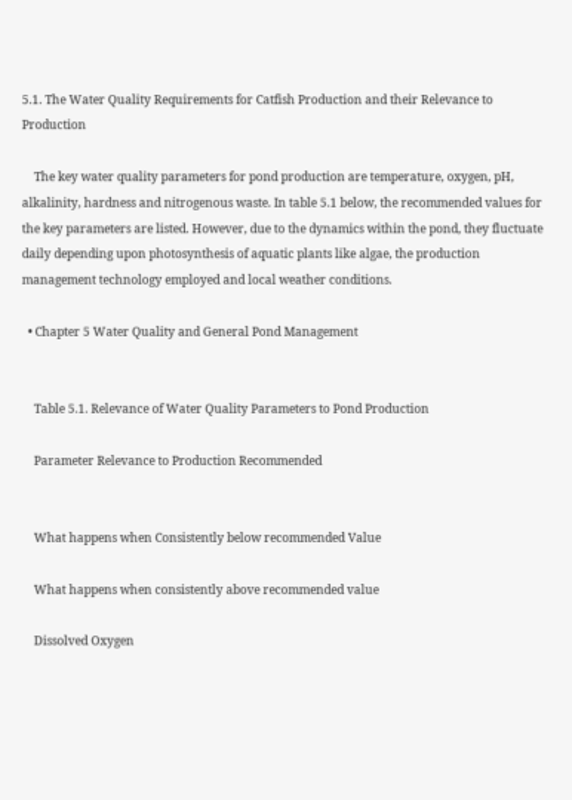5.1. The Water Quality Requirements for Catfish Production and their Relevance to Production

    The key water quality parameters for pond production are temperature, oxygen, pH, alkalinity, hardness and nitrogenous waste. In table 5.1 below, the recommended values for the key parameters are listed. However, due to the dynamics within the pond, they fluctuate daily depending upon photosynthesis of aquatic plants like algae, the production management technology employed and local weather conditions.

  • Chapter 5 Water Quality and General Pond Management


    Table 5.1. Relevance of Water Quality Parameters to Pond Production

    Parameter Relevance to Production Recommended


    What happens when Consistently below recommended Value

    What happens when consistently above recommended value

    Dissolved Oxygen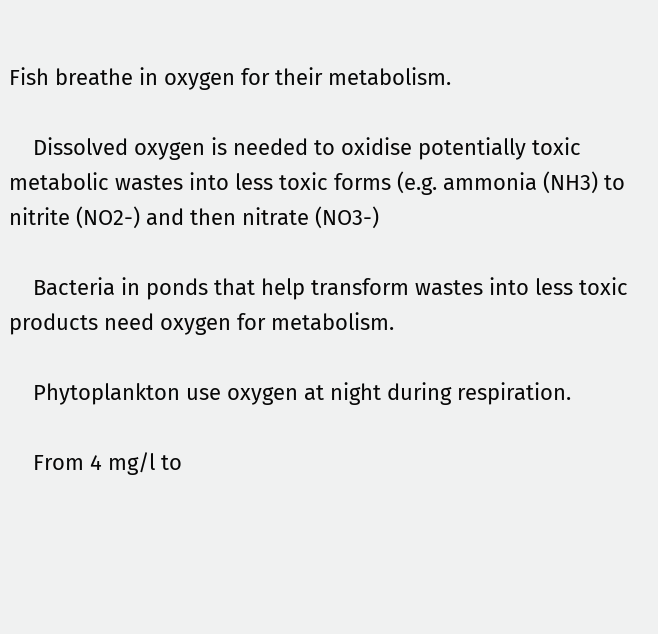Fish breathe in oxygen for their metabolism.

    Dissolved oxygen is needed to oxidise potentially toxic metabolic wastes into less toxic forms (e.g. ammonia (NH3) to nitrite (NO2-) and then nitrate (NO3-)

    Bacteria in ponds that help transform wastes into less toxic products need oxygen for metabolism.

    Phytoplankton use oxygen at night during respiration.

    From 4 mg/l to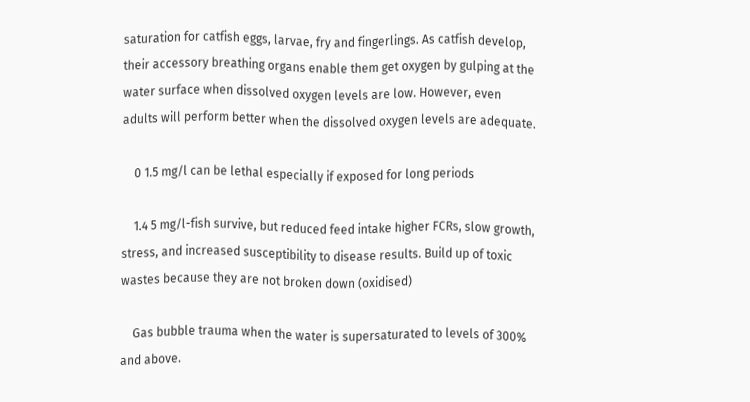saturation for catfish eggs, larvae, fry and fingerlings. As catfish develop, their accessory breathing organs enable them get oxygen by gulping at the water surface when dissolved oxygen levels are low. However, even adults will perform better when the dissolved oxygen levels are adequate.

    0 1.5 mg/l can be lethal especially if exposed for long periods

    1.4 5 mg/l-fish survive, but reduced feed intake higher FCRs, slow growth, stress, and increased susceptibility to disease results. Build up of toxic wastes because they are not broken down (oxidised)

    Gas bubble trauma when the water is supersaturated to levels of 300% and above.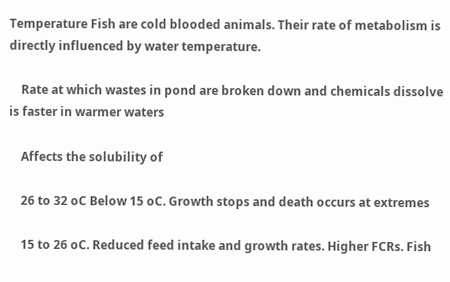Temperature Fish are cold blooded animals. Their rate of metabolism is directly influenced by water temperature.

    Rate at which wastes in pond are broken down and chemicals dissolve is faster in warmer waters

    Affects the solubility of

    26 to 32 oC Below 15 oC. Growth stops and death occurs at extremes

    15 to 26 oC. Reduced feed intake and growth rates. Higher FCRs. Fish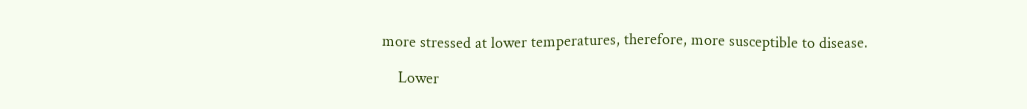more stressed at lower temperatures, therefore, more susceptible to disease.

    Lower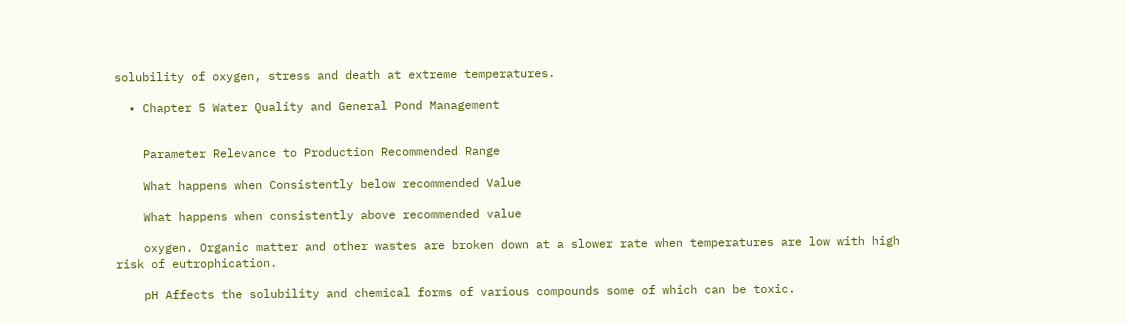solubility of oxygen, stress and death at extreme temperatures.

  • Chapter 5 Water Quality and General Pond Management


    Parameter Relevance to Production Recommended Range

    What happens when Consistently below recommended Value

    What happens when consistently above recommended value

    oxygen. Organic matter and other wastes are broken down at a slower rate when temperatures are low with high risk of eutrophication.

    pH Affects the solubility and chemical forms of various compounds some of which can be toxic.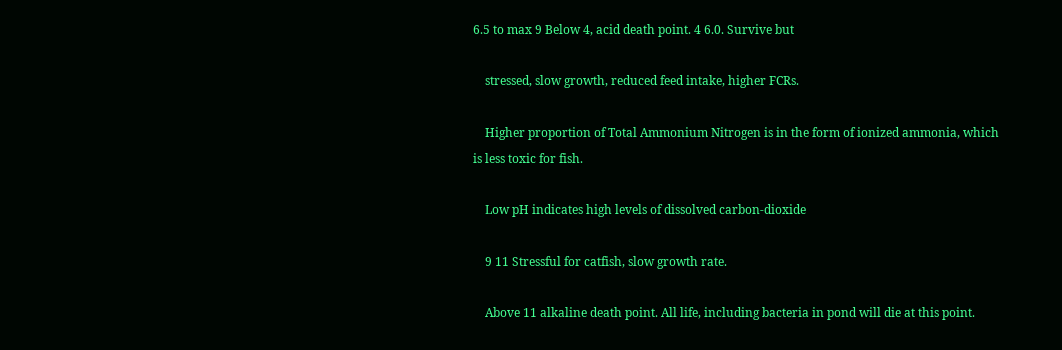6.5 to max 9 Below 4, acid death point. 4 6.0. Survive but

    stressed, slow growth, reduced feed intake, higher FCRs.

    Higher proportion of Total Ammonium Nitrogen is in the form of ionized ammonia, which is less toxic for fish.

    Low pH indicates high levels of dissolved carbon-dioxide

    9 11 Stressful for catfish, slow growth rate.

    Above 11 alkaline death point. All life, including bacteria in pond will die at this point.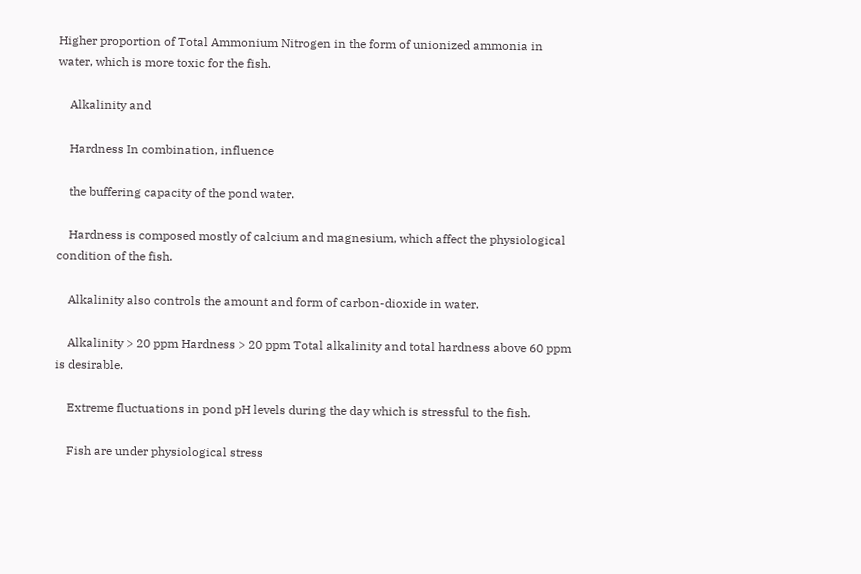Higher proportion of Total Ammonium Nitrogen in the form of unionized ammonia in water, which is more toxic for the fish.

    Alkalinity and

    Hardness In combination, influence

    the buffering capacity of the pond water.

    Hardness is composed mostly of calcium and magnesium, which affect the physiological condition of the fish.

    Alkalinity also controls the amount and form of carbon-dioxide in water.

    Alkalinity > 20 ppm Hardness > 20 ppm Total alkalinity and total hardness above 60 ppm is desirable.

    Extreme fluctuations in pond pH levels during the day which is stressful to the fish.

    Fish are under physiological stress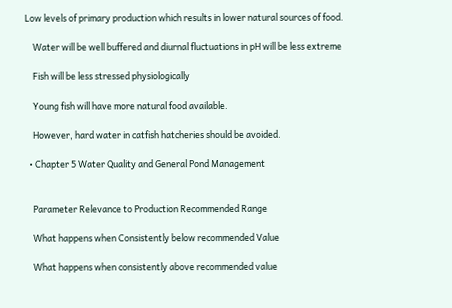Low levels of primary production which results in lower natural sources of food.

    Water will be well buffered and diurnal fluctuations in pH will be less extreme

    Fish will be less stressed physiologically

    Young fish will have more natural food available.

    However, hard water in catfish hatcheries should be avoided.

  • Chapter 5 Water Quality and General Pond Management


    Parameter Relevance to Production Recommended Range

    What happens when Consistently below recommended Value

    What happens when consistently above recommended value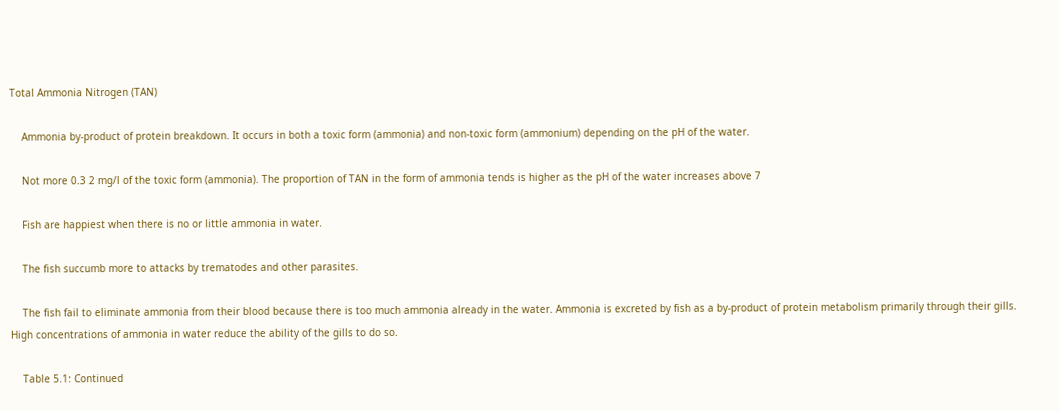Total Ammonia Nitrogen (TAN)

    Ammonia by-product of protein breakdown. It occurs in both a toxic form (ammonia) and non-toxic form (ammonium) depending on the pH of the water.

    Not more 0.3 2 mg/l of the toxic form (ammonia). The proportion of TAN in the form of ammonia tends is higher as the pH of the water increases above 7

    Fish are happiest when there is no or little ammonia in water.

    The fish succumb more to attacks by trematodes and other parasites.

    The fish fail to eliminate ammonia from their blood because there is too much ammonia already in the water. Ammonia is excreted by fish as a by-product of protein metabolism primarily through their gills. High concentrations of ammonia in water reduce the ability of the gills to do so.

    Table 5.1: Continued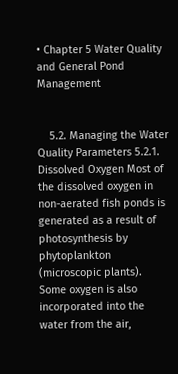• Chapter 5 Water Quality and General Pond Management


    5.2. Managing the Water Quality Parameters 5.2.1. Dissolved Oxygen Most of the dissolved oxygen in non-aerated fish ponds is generated as a result of photosynthesis by phytoplankton (microscopic plants). Some oxygen is also incorporated into the water from the air,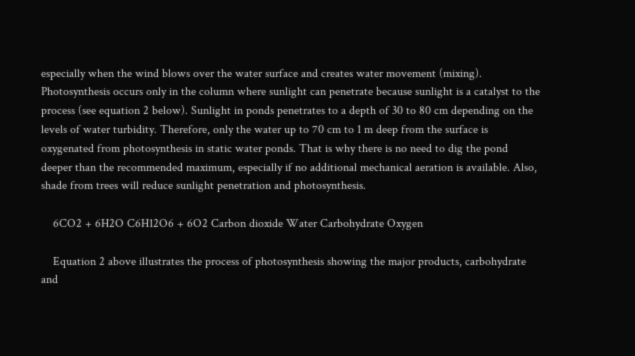especially when the wind blows over the water surface and creates water movement (mixing). Photosynthesis occurs only in the column where sunlight can penetrate because sunlight is a catalyst to the process (see equation 2 below). Sunlight in ponds penetrates to a depth of 30 to 80 cm depending on the levels of water turbidity. Therefore, only the water up to 70 cm to 1 m deep from the surface is oxygenated from photosynthesis in static water ponds. That is why there is no need to dig the pond deeper than the recommended maximum, especially if no additional mechanical aeration is available. Also, shade from trees will reduce sunlight penetration and photosynthesis.

    6CO2 + 6H2O C6H12O6 + 6O2 Carbon dioxide Water Carbohydrate Oxygen

    Equation 2 above illustrates the process of photosynthesis showing the major products, carbohydrate and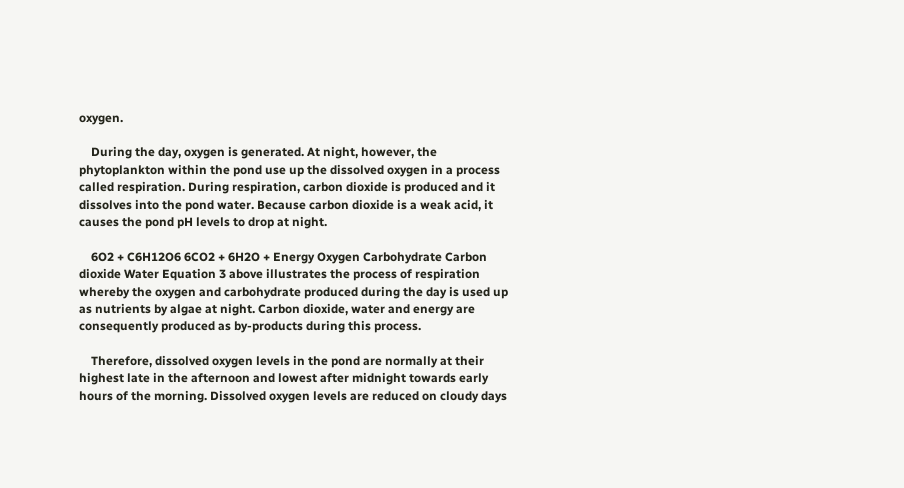oxygen.

    During the day, oxygen is generated. At night, however, the phytoplankton within the pond use up the dissolved oxygen in a process called respiration. During respiration, carbon dioxide is produced and it dissolves into the pond water. Because carbon dioxide is a weak acid, it causes the pond pH levels to drop at night.

    6O2 + C6H12O6 6CO2 + 6H2O + Energy Oxygen Carbohydrate Carbon dioxide Water Equation 3 above illustrates the process of respiration whereby the oxygen and carbohydrate produced during the day is used up as nutrients by algae at night. Carbon dioxide, water and energy are consequently produced as by-products during this process.

    Therefore, dissolved oxygen levels in the pond are normally at their highest late in the afternoon and lowest after midnight towards early hours of the morning. Dissolved oxygen levels are reduced on cloudy days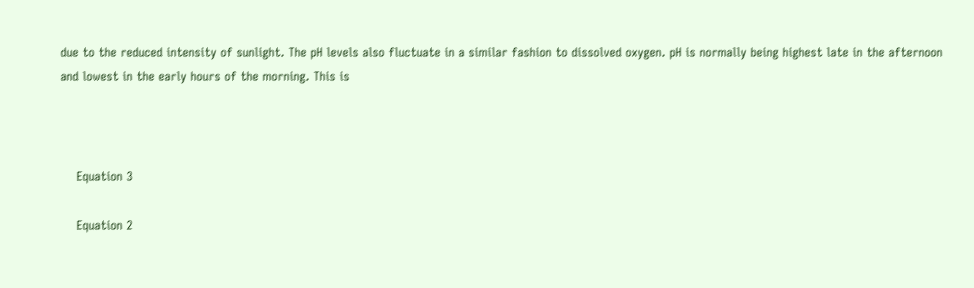due to the reduced intensity of sunlight. The pH levels also fluctuate in a similar fashion to dissolved oxygen. pH is normally being highest late in the afternoon and lowest in the early hours of the morning. This is



    Equation 3

    Equation 2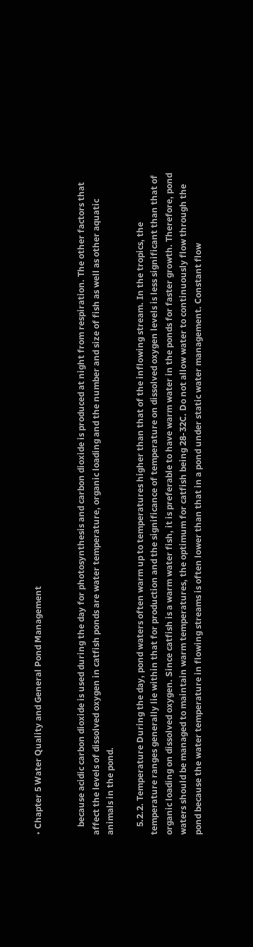• Chapter 5 Water Quality and General Pond Management


    because acidic carbon dioxide is used during the day for photosynthesis and carbon dioxide is produced at night from respiration. The other factors that affect the levels of dissolved oxygen in catfish ponds are water temperature, organic loading and the number and size of fish as well as other aquatic animals in the pond.

    5.2.2. Temperature During the day, pond waters often warm up to temperatures higher than that of the inflowing stream. In the tropics, the temperature ranges generally lie within that for production and the significance of temperature on dissolved oxygen levels is less significant than that of organic loading on dissolved oxygen. Since catfish is a warm water fish, it is preferable to have warm water in the ponds for faster growth. Therefore, pond waters should be managed to maintain warm temperatures, the optimum for catfish being 28-32C. Do not allow water to continuously flow through the pond because the water temperature in flowing streams is often lower than that in a pond under static water management. Constant flow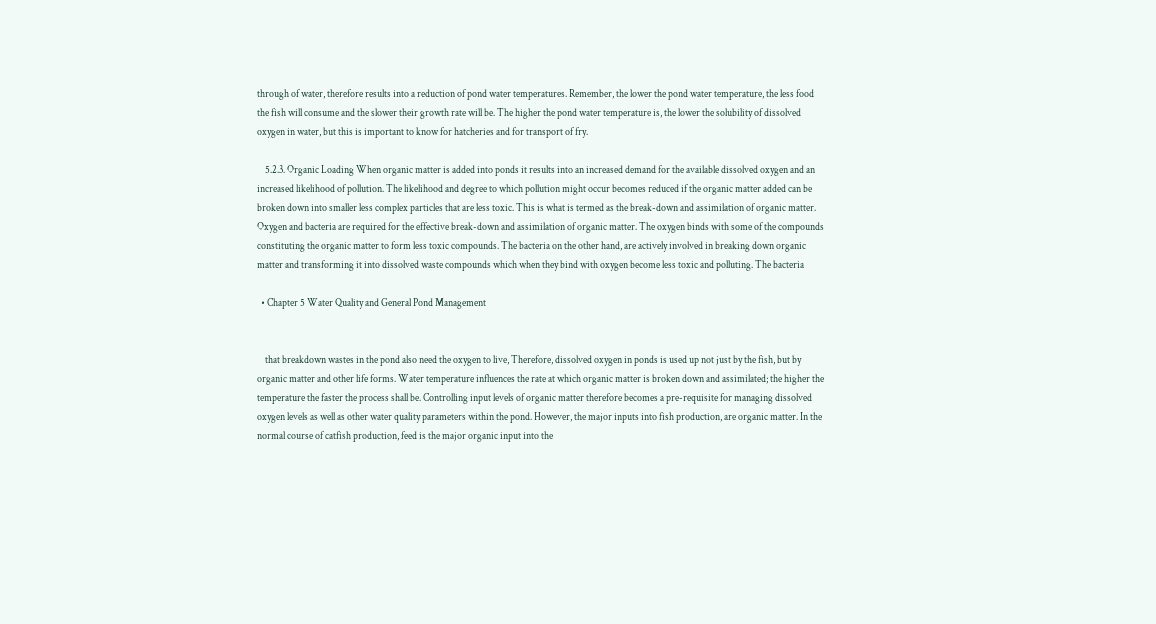through of water, therefore results into a reduction of pond water temperatures. Remember, the lower the pond water temperature, the less food the fish will consume and the slower their growth rate will be. The higher the pond water temperature is, the lower the solubility of dissolved oxygen in water, but this is important to know for hatcheries and for transport of fry.

    5.2.3. Organic Loading When organic matter is added into ponds it results into an increased demand for the available dissolved oxygen and an increased likelihood of pollution. The likelihood and degree to which pollution might occur becomes reduced if the organic matter added can be broken down into smaller less complex particles that are less toxic. This is what is termed as the break-down and assimilation of organic matter. Oxygen and bacteria are required for the effective break-down and assimilation of organic matter. The oxygen binds with some of the compounds constituting the organic matter to form less toxic compounds. The bacteria on the other hand, are actively involved in breaking down organic matter and transforming it into dissolved waste compounds which when they bind with oxygen become less toxic and polluting. The bacteria

  • Chapter 5 Water Quality and General Pond Management


    that breakdown wastes in the pond also need the oxygen to live, Therefore, dissolved oxygen in ponds is used up not just by the fish, but by organic matter and other life forms. Water temperature influences the rate at which organic matter is broken down and assimilated; the higher the temperature the faster the process shall be. Controlling input levels of organic matter therefore becomes a pre-requisite for managing dissolved oxygen levels as well as other water quality parameters within the pond. However, the major inputs into fish production, are organic matter. In the normal course of catfish production, feed is the major organic input into the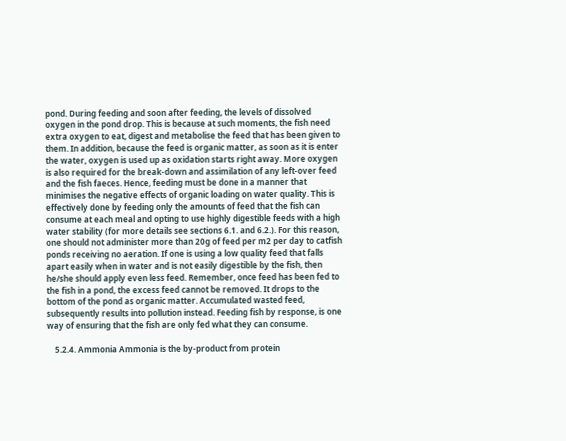pond. During feeding and soon after feeding, the levels of dissolved oxygen in the pond drop. This is because at such moments, the fish need extra oxygen to eat, digest and metabolise the feed that has been given to them. In addition, because the feed is organic matter, as soon as it is enter the water, oxygen is used up as oxidation starts right away. More oxygen is also required for the break-down and assimilation of any left-over feed and the fish faeces. Hence, feeding must be done in a manner that minimises the negative effects of organic loading on water quality. This is effectively done by feeding only the amounts of feed that the fish can consume at each meal and opting to use highly digestible feeds with a high water stability (for more details see sections 6.1. and 6.2.). For this reason, one should not administer more than 20g of feed per m2 per day to catfish ponds receiving no aeration. If one is using a low quality feed that falls apart easily when in water and is not easily digestible by the fish, then he/she should apply even less feed. Remember, once feed has been fed to the fish in a pond, the excess feed cannot be removed. It drops to the bottom of the pond as organic matter. Accumulated wasted feed, subsequently results into pollution instead. Feeding fish by response, is one way of ensuring that the fish are only fed what they can consume.

    5.2.4. Ammonia Ammonia is the by-product from protein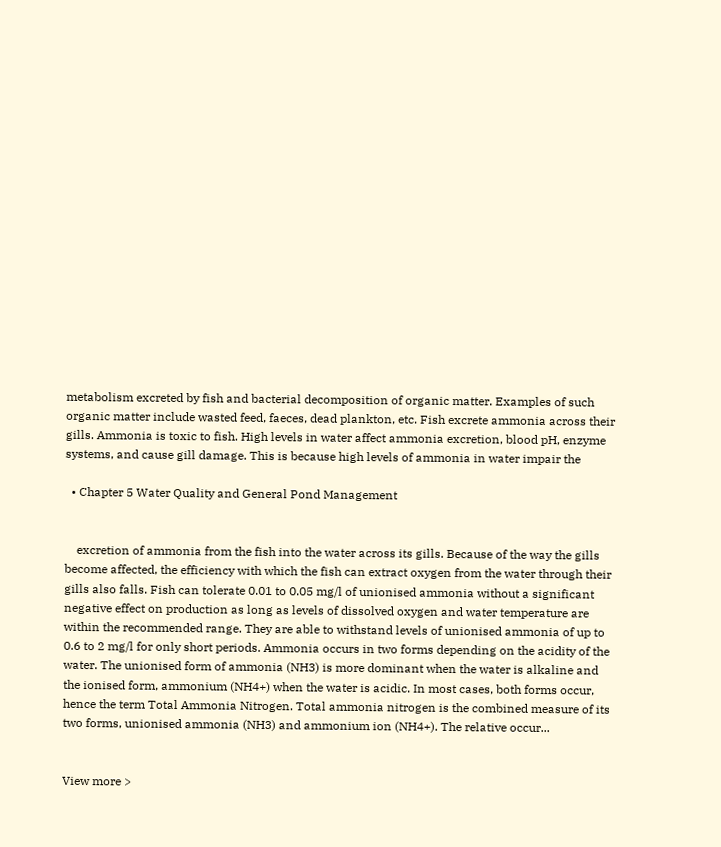metabolism excreted by fish and bacterial decomposition of organic matter. Examples of such organic matter include wasted feed, faeces, dead plankton, etc. Fish excrete ammonia across their gills. Ammonia is toxic to fish. High levels in water affect ammonia excretion, blood pH, enzyme systems, and cause gill damage. This is because high levels of ammonia in water impair the

  • Chapter 5 Water Quality and General Pond Management


    excretion of ammonia from the fish into the water across its gills. Because of the way the gills become affected, the efficiency with which the fish can extract oxygen from the water through their gills also falls. Fish can tolerate 0.01 to 0.05 mg/l of unionised ammonia without a significant negative effect on production as long as levels of dissolved oxygen and water temperature are within the recommended range. They are able to withstand levels of unionised ammonia of up to 0.6 to 2 mg/l for only short periods. Ammonia occurs in two forms depending on the acidity of the water. The unionised form of ammonia (NH3) is more dominant when the water is alkaline and the ionised form, ammonium (NH4+) when the water is acidic. In most cases, both forms occur, hence the term Total Ammonia Nitrogen. Total ammonia nitrogen is the combined measure of its two forms, unionised ammonia (NH3) and ammonium ion (NH4+). The relative occur...


View more >